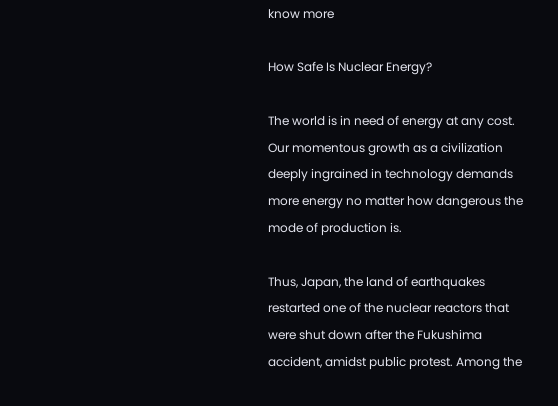know more

How Safe Is Nuclear Energy?

The world is in need of energy at any cost. Our momentous growth as a civilization deeply ingrained in technology demands more energy no matter how dangerous the mode of production is.

Thus, Japan, the land of earthquakes restarted one of the nuclear reactors that were shut down after the Fukushima accident, amidst public protest. Among the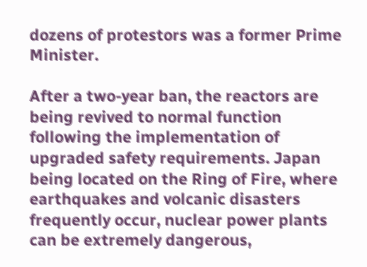dozens of protestors was a former Prime Minister.

After a two-year ban, the reactors are being revived to normal function following the implementation of upgraded safety requirements. Japan being located on the Ring of Fire, where earthquakes and volcanic disasters frequently occur, nuclear power plants can be extremely dangerous,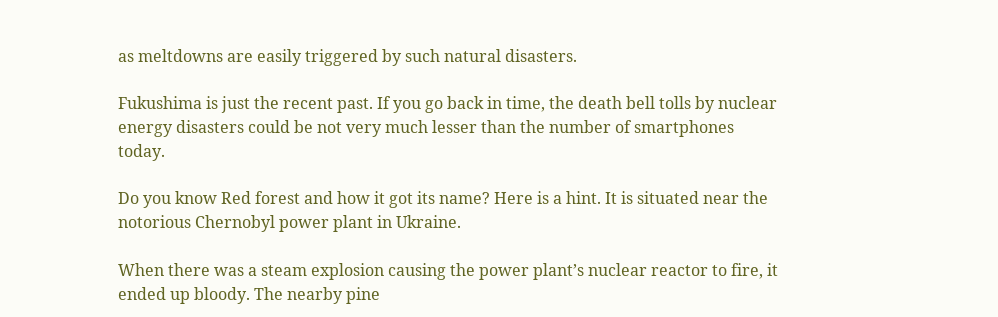as meltdowns are easily triggered by such natural disasters.

Fukushima is just the recent past. If you go back in time, the death bell tolls by nuclear energy disasters could be not very much lesser than the number of smartphones today.

Do you know Red forest and how it got its name? Here is a hint. It is situated near the notorious Chernobyl power plant in Ukraine.

When there was a steam explosion causing the power plant’s nuclear reactor to fire, it ended up bloody. The nearby pine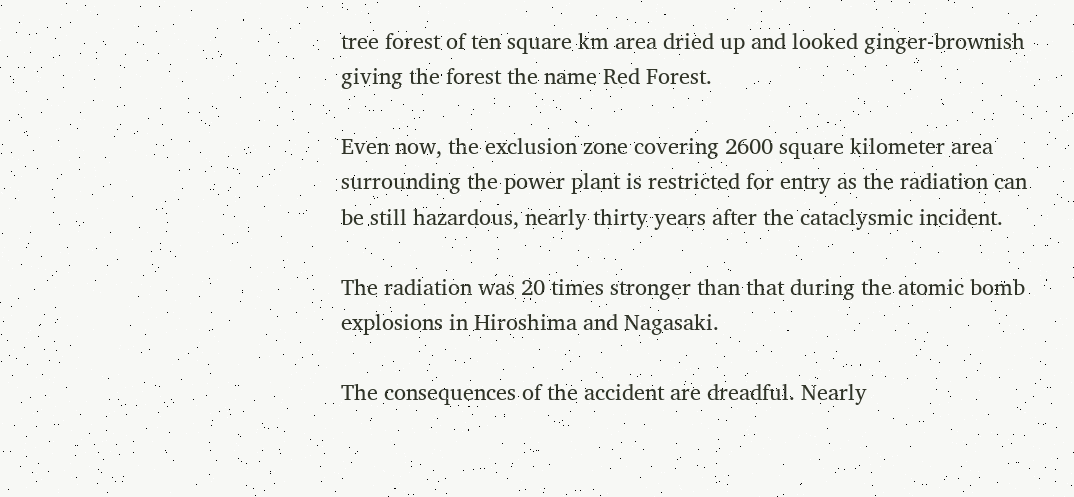tree forest of ten square km area dried up and looked ginger-brownish giving the forest the name Red Forest.

Even now, the exclusion zone covering 2600 square kilometer area surrounding the power plant is restricted for entry as the radiation can be still hazardous, nearly thirty years after the cataclysmic incident.

The radiation was 20 times stronger than that during the atomic bomb explosions in Hiroshima and Nagasaki.

The consequences of the accident are dreadful. Nearly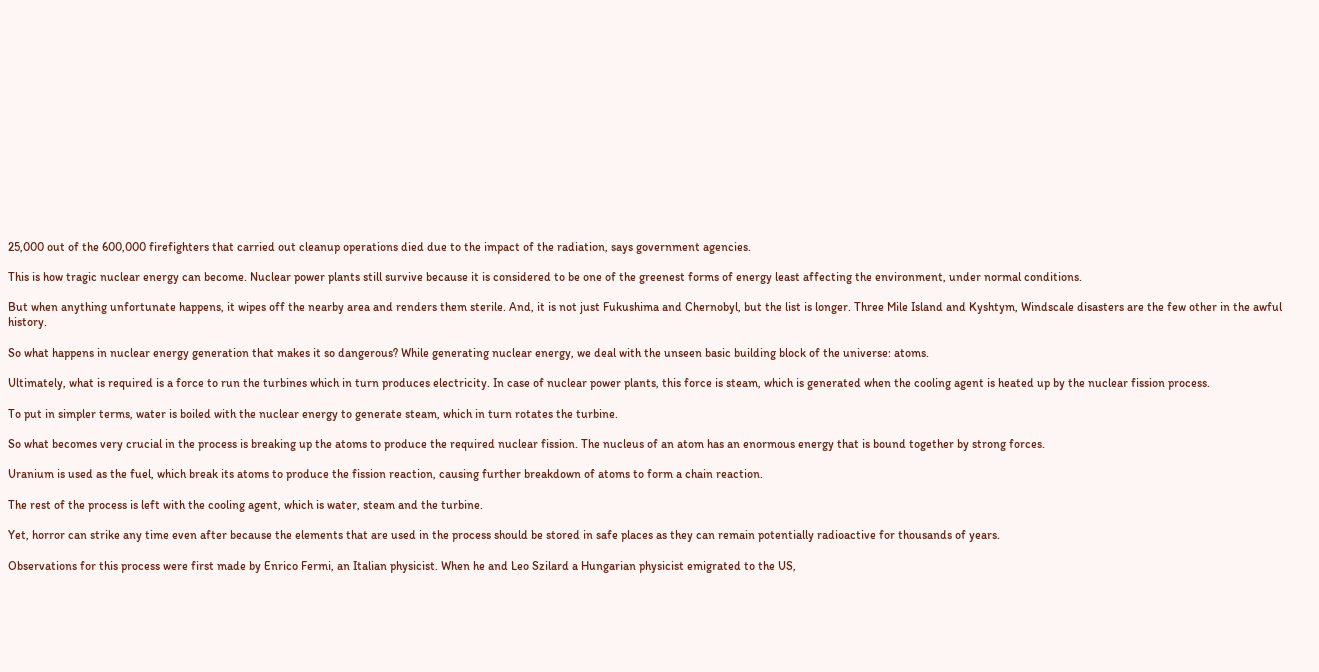25,000 out of the 600,000 firefighters that carried out cleanup operations died due to the impact of the radiation, says government agencies.

This is how tragic nuclear energy can become. Nuclear power plants still survive because it is considered to be one of the greenest forms of energy least affecting the environment, under normal conditions.

But when anything unfortunate happens, it wipes off the nearby area and renders them sterile. And, it is not just Fukushima and Chernobyl, but the list is longer. Three Mile Island and Kyshtym, Windscale disasters are the few other in the awful history.

So what happens in nuclear energy generation that makes it so dangerous? While generating nuclear energy, we deal with the unseen basic building block of the universe: atoms.

Ultimately, what is required is a force to run the turbines which in turn produces electricity. In case of nuclear power plants, this force is steam, which is generated when the cooling agent is heated up by the nuclear fission process.

To put in simpler terms, water is boiled with the nuclear energy to generate steam, which in turn rotates the turbine.

So what becomes very crucial in the process is breaking up the atoms to produce the required nuclear fission. The nucleus of an atom has an enormous energy that is bound together by strong forces.

Uranium is used as the fuel, which break its atoms to produce the fission reaction, causing further breakdown of atoms to form a chain reaction.

The rest of the process is left with the cooling agent, which is water, steam and the turbine.

Yet, horror can strike any time even after because the elements that are used in the process should be stored in safe places as they can remain potentially radioactive for thousands of years.

Observations for this process were first made by Enrico Fermi, an Italian physicist. When he and Leo Szilard a Hungarian physicist emigrated to the US,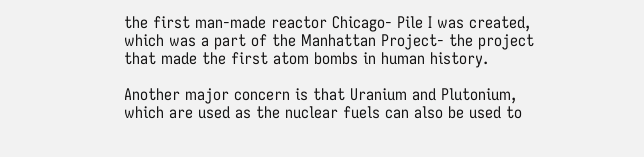the first man-made reactor Chicago- Pile I was created, which was a part of the Manhattan Project- the project that made the first atom bombs in human history.

Another major concern is that Uranium and Plutonium, which are used as the nuclear fuels can also be used to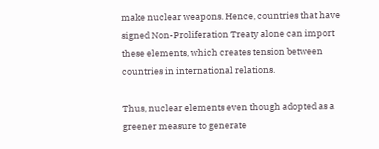make nuclear weapons. Hence, countries that have signed Non-Proliferation Treaty alone can import these elements, which creates tension between countries in international relations.

Thus, nuclear elements even though adopted as a greener measure to generate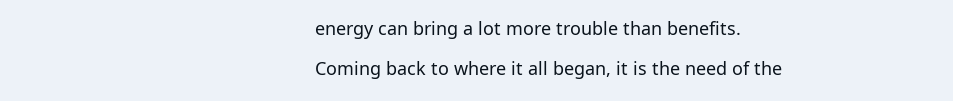energy can bring a lot more trouble than benefits.

Coming back to where it all began, it is the need of the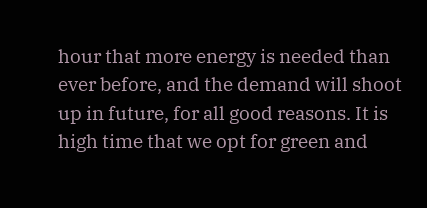hour that more energy is needed than ever before, and the demand will shoot up in future, for all good reasons. It is high time that we opt for green and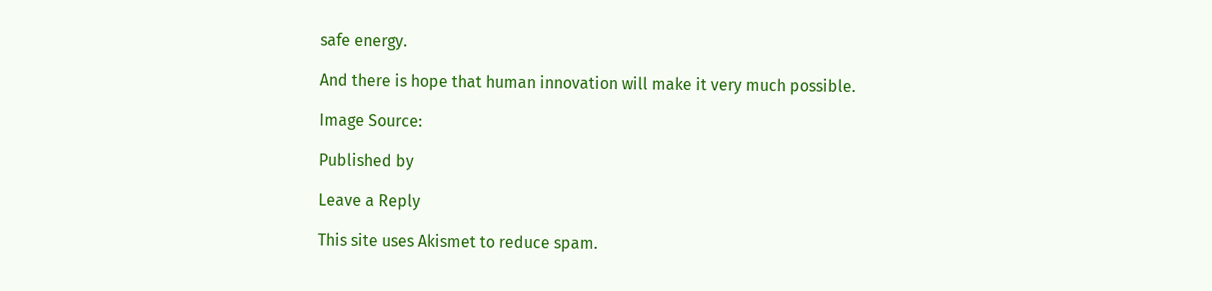safe energy.

And there is hope that human innovation will make it very much possible.

Image Source:

Published by

Leave a Reply

This site uses Akismet to reduce spam.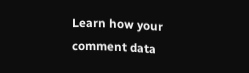Learn how your comment data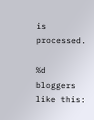is processed.

%d bloggers like this: